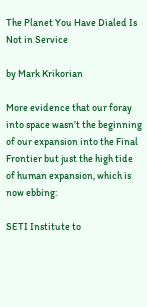The Planet You Have Dialed Is Not in Service

by Mark Krikorian

More evidence that our foray into space wasn’t the beginning of our expansion into the Final Frontier but just the high tide of human expansion, which is now ebbing:

SETI Institute to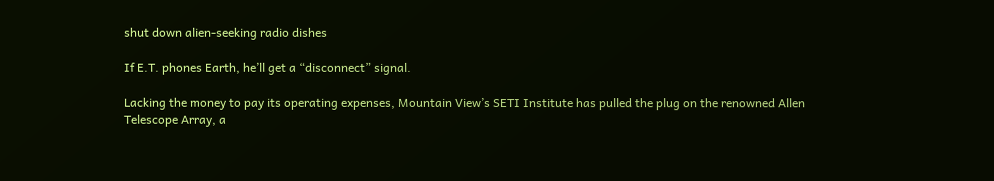shut down alien-seeking radio dishes

If E.T. phones Earth, he’ll get a “disconnect” signal.

Lacking the money to pay its operating expenses, Mountain View’s SETI Institute has pulled the plug on the renowned Allen Telescope Array, a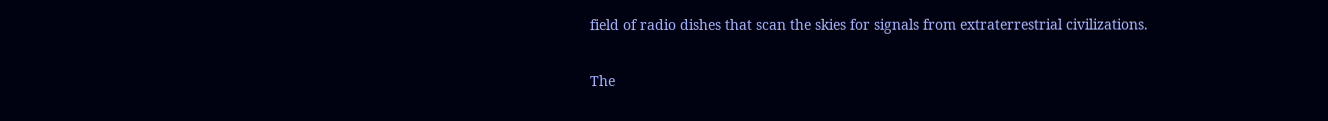field of radio dishes that scan the skies for signals from extraterrestrial civilizations.

The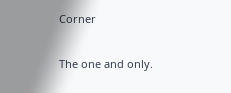Corner

The one and only.